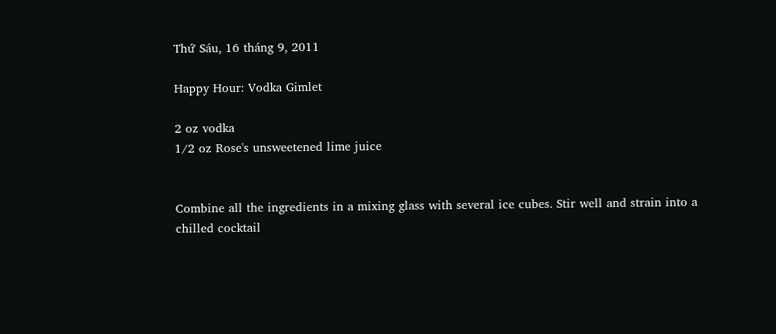Thứ Sáu, 16 tháng 9, 2011

Happy Hour: Vodka Gimlet

2 oz vodka
1/2 oz Rose's unsweetened lime juice


Combine all the ingredients in a mixing glass with several ice cubes. Stir well and strain into a chilled cocktail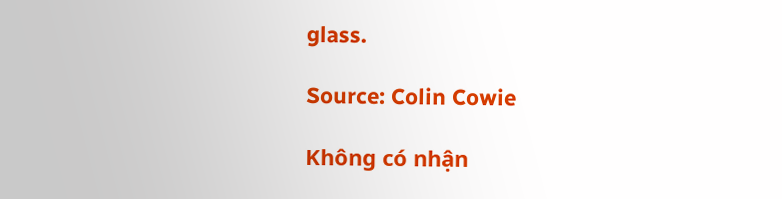glass.

Source: Colin Cowie

Không có nhận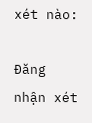xét nào:

Đăng nhận xét